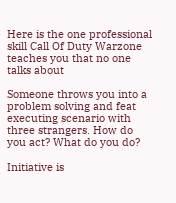Here is the one professional skill Call Of Duty Warzone teaches you that no one talks about

Someone throws you into a problem solving and feat executing scenario with three strangers. How do you act? What do you do?

Initiative is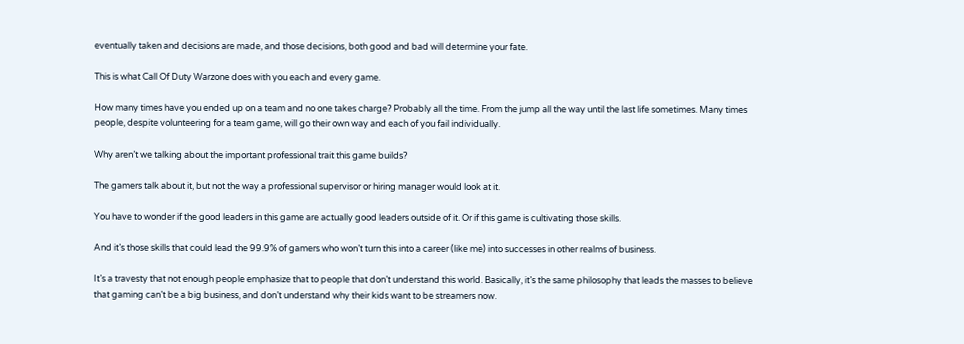eventually taken and decisions are made, and those decisions, both good and bad will determine your fate.

This is what Call Of Duty Warzone does with you each and every game.

How many times have you ended up on a team and no one takes charge? Probably all the time. From the jump all the way until the last life sometimes. Many times people, despite volunteering for a team game, will go their own way and each of you fail individually.

Why aren’t we talking about the important professional trait this game builds?

The gamers talk about it, but not the way a professional supervisor or hiring manager would look at it.

You have to wonder if the good leaders in this game are actually good leaders outside of it. Or if this game is cultivating those skills.

And it’s those skills that could lead the 99.9% of gamers who won’t turn this into a career (like me) into successes in other realms of business.

It’s a travesty that not enough people emphasize that to people that don’t understand this world. Basically, it’s the same philosophy that leads the masses to believe that gaming can’t be a big business, and don’t understand why their kids want to be streamers now.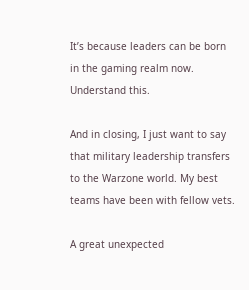It’s because leaders can be born in the gaming realm now. Understand this.

And in closing, I just want to say that military leadership transfers to the Warzone world. My best teams have been with fellow vets.

A great unexpected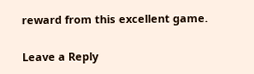reward from this excellent game.

Leave a Reply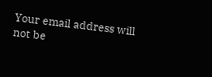Your email address will not be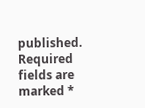published. Required fields are marked *